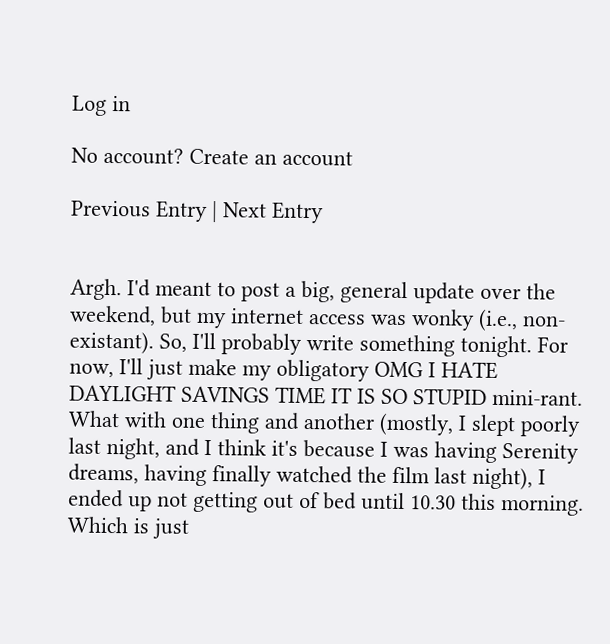Log in

No account? Create an account

Previous Entry | Next Entry


Argh. I'd meant to post a big, general update over the weekend, but my internet access was wonky (i.e., non-existant). So, I'll probably write something tonight. For now, I'll just make my obligatory OMG I HATE DAYLIGHT SAVINGS TIME IT IS SO STUPID mini-rant. What with one thing and another (mostly, I slept poorly last night, and I think it's because I was having Serenity dreams, having finally watched the film last night), I ended up not getting out of bed until 10.30 this morning. Which is just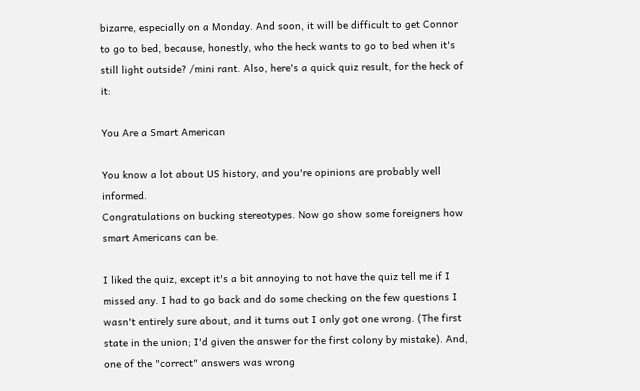bizarre, especially on a Monday. And soon, it will be difficult to get Connor to go to bed, because, honestly, who the heck wants to go to bed when it's still light outside? /mini rant. Also, here's a quick quiz result, for the heck of it:

You Are a Smart American

You know a lot about US history, and you're opinions are probably well informed.
Congratulations on bucking stereotypes. Now go show some foreigners how smart Americans can be.

I liked the quiz, except it's a bit annoying to not have the quiz tell me if I missed any. I had to go back and do some checking on the few questions I wasn't entirely sure about, and it turns out I only got one wrong. (The first state in the union; I'd given the answer for the first colony by mistake). And, one of the "correct" answers was wrong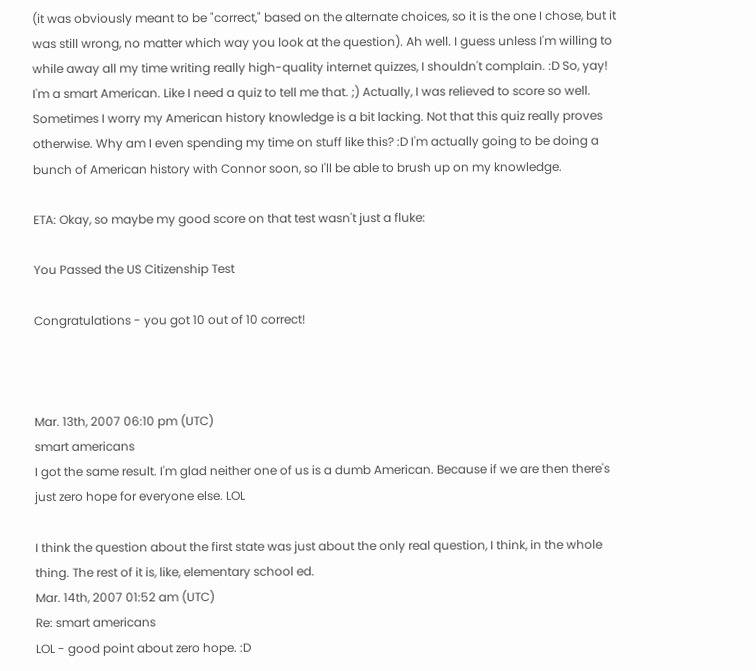(it was obviously meant to be "correct," based on the alternate choices, so it is the one I chose, but it was still wrong, no matter which way you look at the question). Ah well. I guess unless I'm willing to while away all my time writing really high-quality internet quizzes, I shouldn't complain. :D So, yay! I'm a smart American. Like I need a quiz to tell me that. ;) Actually, I was relieved to score so well. Sometimes I worry my American history knowledge is a bit lacking. Not that this quiz really proves otherwise. Why am I even spending my time on stuff like this? :D I'm actually going to be doing a bunch of American history with Connor soon, so I'll be able to brush up on my knowledge.

ETA: Okay, so maybe my good score on that test wasn't just a fluke:

You Passed the US Citizenship Test

Congratulations - you got 10 out of 10 correct!



Mar. 13th, 2007 06:10 pm (UTC)
smart americans
I got the same result. I'm glad neither one of us is a dumb American. Because if we are then there's just zero hope for everyone else. LOL

I think the question about the first state was just about the only real question, I think, in the whole thing. The rest of it is, like, elementary school ed.
Mar. 14th, 2007 01:52 am (UTC)
Re: smart americans
LOL - good point about zero hope. :D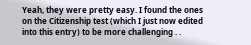Yeah, they were pretty easy. I found the ones on the Citizenship test (which I just now edited into this entry) to be more challenging . .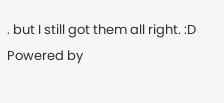. but I still got them all right. :D
Powered by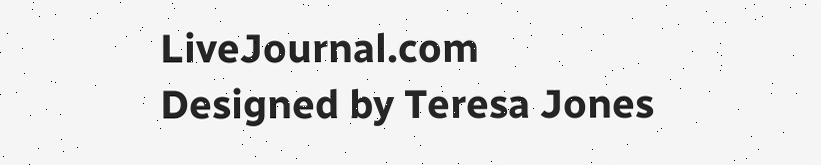LiveJournal.com
Designed by Teresa Jones